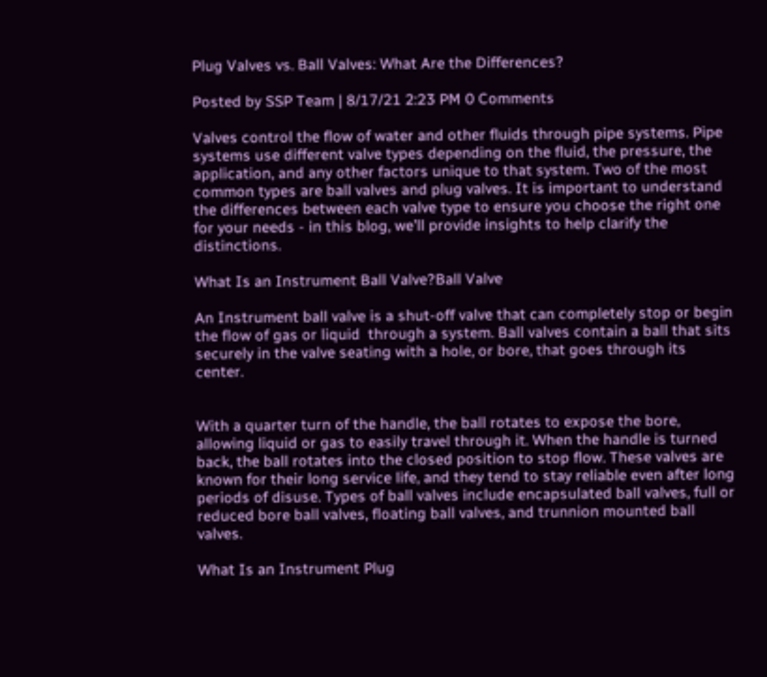Plug Valves vs. Ball Valves: What Are the Differences?

Posted by SSP Team | 8/17/21 2:23 PM 0 Comments

Valves control the flow of water and other fluids through pipe systems. Pipe systems use different valve types depending on the fluid, the pressure, the application, and any other factors unique to that system. Two of the most common types are ball valves and plug valves. It is important to understand the differences between each valve type to ensure you choose the right one for your needs - in this blog, we’ll provide insights to help clarify the distinctions.

What Is an Instrument Ball Valve?Ball Valve

An Instrument ball valve is a shut-off valve that can completely stop or begin the flow of gas or liquid  through a system. Ball valves contain a ball that sits securely in the valve seating with a hole, or bore, that goes through its center.


With a quarter turn of the handle, the ball rotates to expose the bore, allowing liquid or gas to easily travel through it. When the handle is turned back, the ball rotates into the closed position to stop flow. These valves are known for their long service life, and they tend to stay reliable even after long periods of disuse. Types of ball valves include encapsulated ball valves, full or reduced bore ball valves, floating ball valves, and trunnion mounted ball valves.

What Is an Instrument Plug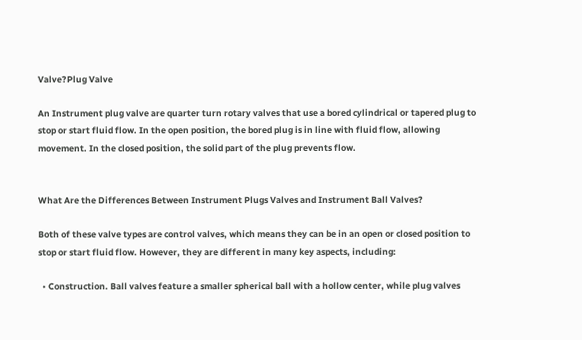Valve?Plug Valve

An Instrument plug valve are quarter turn rotary valves that use a bored cylindrical or tapered plug to stop or start fluid flow. In the open position, the bored plug is in line with fluid flow, allowing movement. In the closed position, the solid part of the plug prevents flow.


What Are the Differences Between Instrument Plugs Valves and Instrument Ball Valves?

Both of these valve types are control valves, which means they can be in an open or closed position to stop or start fluid flow. However, they are different in many key aspects, including:

  • Construction. Ball valves feature a smaller spherical ball with a hollow center, while plug valves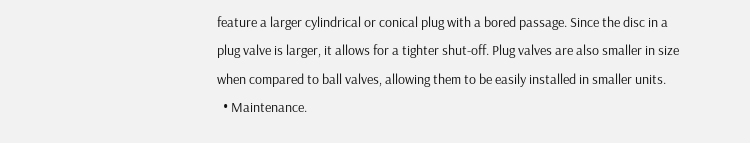feature a larger cylindrical or conical plug with a bored passage. Since the disc in a plug valve is larger, it allows for a tighter shut-off. Plug valves are also smaller in size when compared to ball valves, allowing them to be easily installed in smaller units.
  • Maintenance.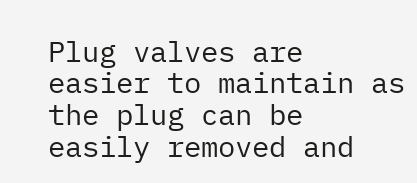Plug valves are easier to maintain as the plug can be easily removed and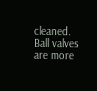cleaned. Ball valves are more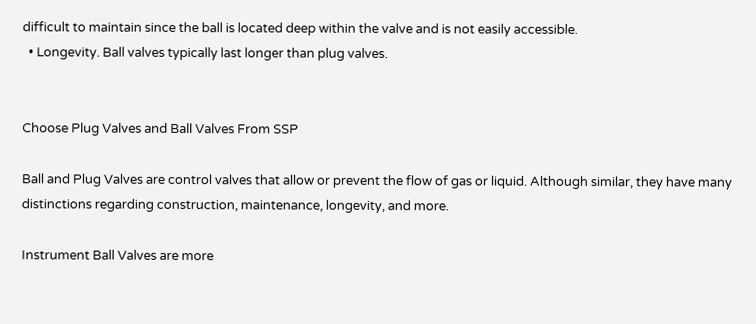difficult to maintain since the ball is located deep within the valve and is not easily accessible.
  • Longevity. Ball valves typically last longer than plug valves.


Choose Plug Valves and Ball Valves From SSP

Ball and Plug Valves are control valves that allow or prevent the flow of gas or liquid. Although similar, they have many distinctions regarding construction, maintenance, longevity, and more.

Instrument Ball Valves are more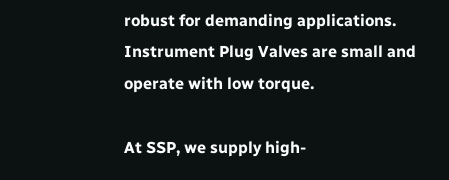robust for demanding applications. Instrument Plug Valves are small and operate with low torque.

At SSP, we supply high-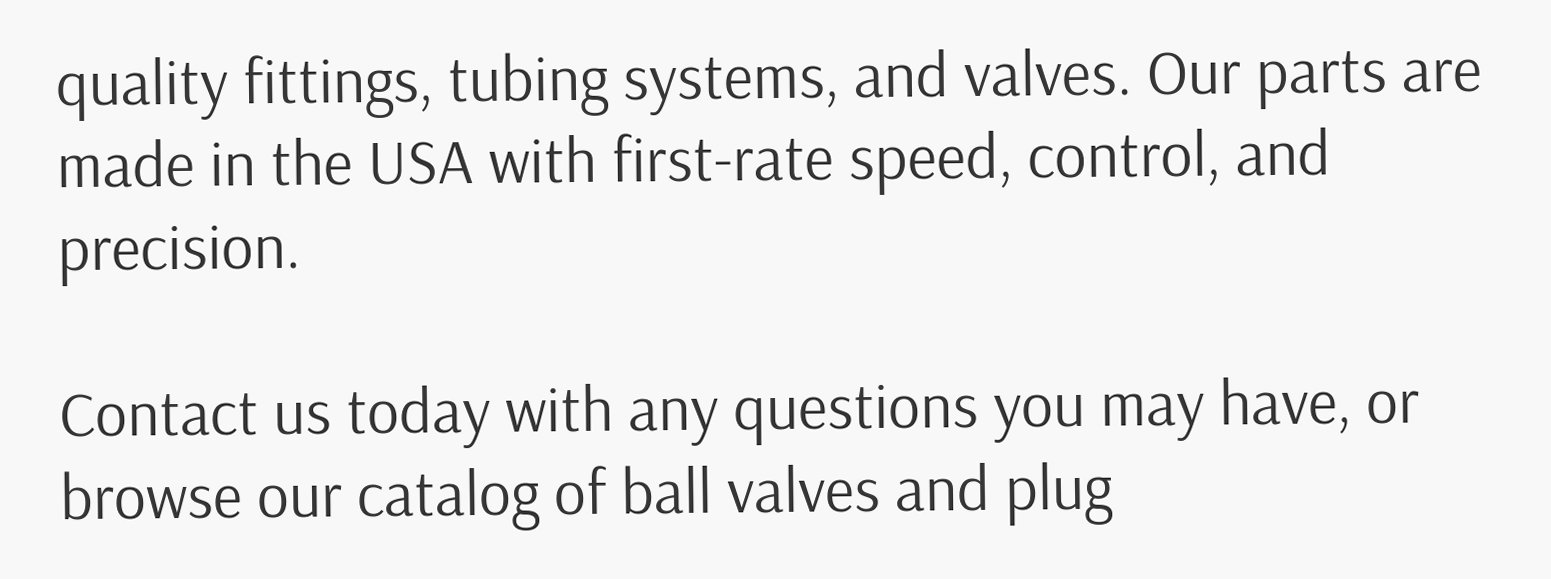quality fittings, tubing systems, and valves. Our parts are made in the USA with first-rate speed, control, and precision.

Contact us today with any questions you may have, or browse our catalog of ball valves and plug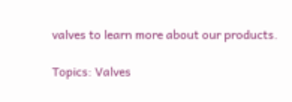valves to learn more about our products.

Topics: Valves